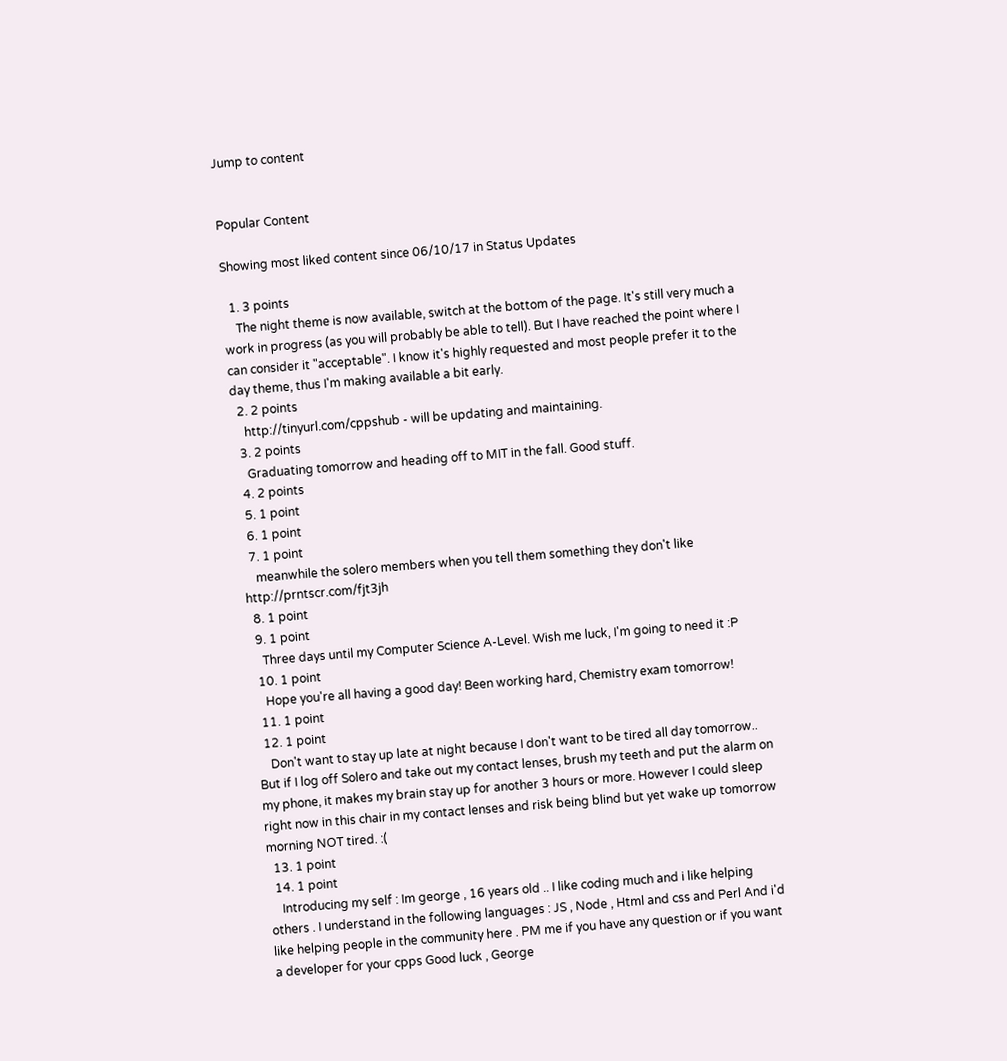Jump to content


Popular Content

Showing most liked content since 06/10/17 in Status Updates

  1. 3 points
    The night theme is now available, switch at the bottom of the page. It's still very much a work in progress (as you will probably be able to tell). But I have reached the point where I can consider it "acceptable". I know it's highly requested and most people prefer it to the day theme, thus I'm making available a bit early.
  2. 2 points
    http://tinyurl.com/cppshub - will be updating and maintaining.
  3. 2 points
    Graduating tomorrow and heading off to MIT in the fall. Good stuff.
  4. 2 points
  5. 1 point
  6. 1 point
  7. 1 point
    meanwhile the solero members when you tell them something they don't like http://prntscr.com/fjt3jh
  8. 1 point
  9. 1 point
    Three days until my Computer Science A-Level. Wish me luck, I'm going to need it :P
  10. 1 point
    Hope you're all having a good day! Been working hard, Chemistry exam tomorrow!
  11. 1 point
  12. 1 point
    Don't want to stay up late at night because I don't want to be tired all day tomorrow.. But if I log off Solero and take out my contact lenses, brush my teeth and put the alarm on my phone, it makes my brain stay up for another 3 hours or more. However I could sleep right now in this chair in my contact lenses and risk being blind but yet wake up tomorrow morning NOT tired. :(
  13. 1 point
  14. 1 point
    Introducing my self : Im george , 16 years old .. I like coding much and i like helping others . I understand in the following languages : JS , Node , Html and css and Perl And i'd like helping people in the community here . PM me if you have any question or if you want a developer for your cpps Good luck , George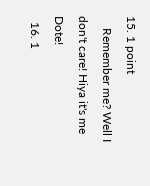15. 1 point
    Remember me? Well I don't care! Hiya it's me Dote!
  16. 1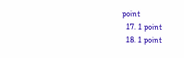point
  17. 1 point
  18. 1 point